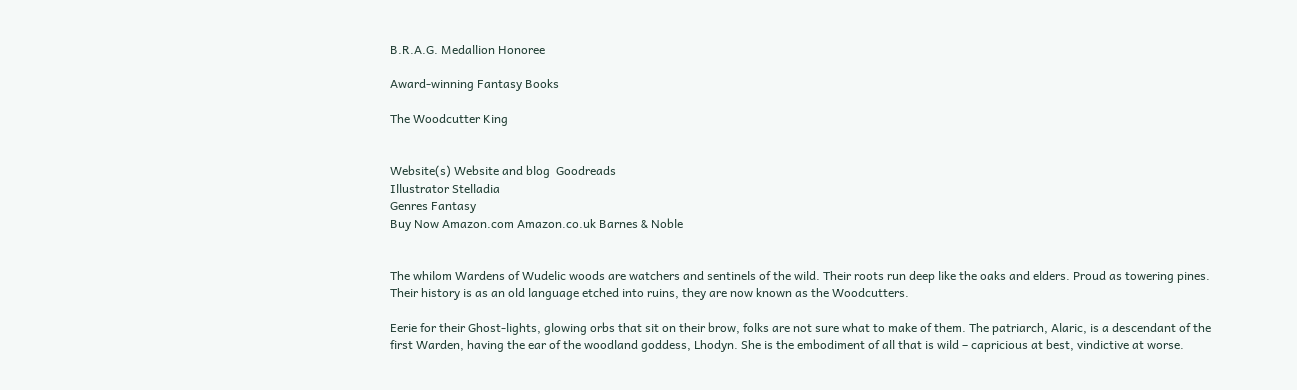B.R.A.G. Medallion Honoree

Award-winning Fantasy Books

The Woodcutter King


Website(s) Website and blog  Goodreads
Illustrator Stelladia
Genres Fantasy
Buy Now Amazon.com Amazon.co.uk Barnes & Noble


The whilom Wardens of Wudelic woods are watchers and sentinels of the wild. Their roots run deep like the oaks and elders. Proud as towering pines. Their history is as an old language etched into ruins, they are now known as the Woodcutters.

Eerie for their Ghost-lights, glowing orbs that sit on their brow, folks are not sure what to make of them. The patriarch, Alaric, is a descendant of the first Warden, having the ear of the woodland goddess, Lhodyn. She is the embodiment of all that is wild – capricious at best, vindictive at worse.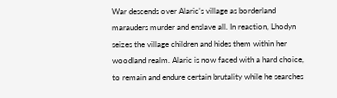War descends over Alaric’s village as borderland marauders murder and enslave all. In reaction, Lhodyn seizes the village children and hides them within her woodland realm. Alaric is now faced with a hard choice, to remain and endure certain brutality while he searches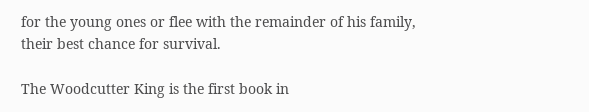for the young ones or flee with the remainder of his family, their best chance for survival.

The Woodcutter King is the first book in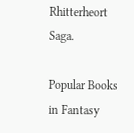Rhitterheort Saga.

Popular Books in Fantasy